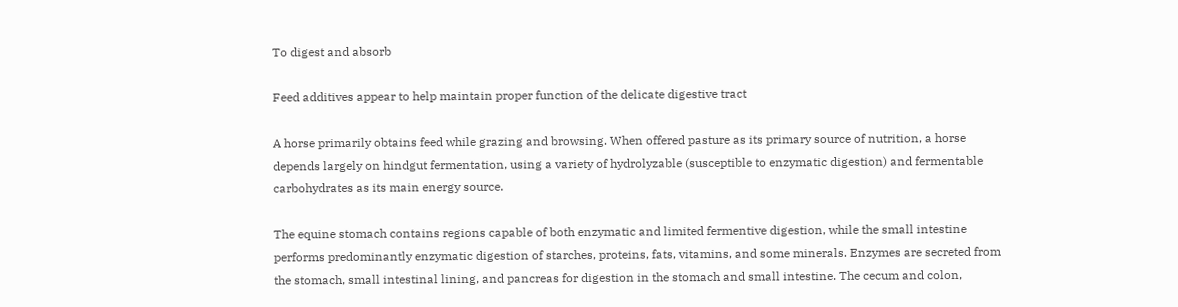To digest and absorb

Feed additives appear to help maintain proper function of the delicate digestive tract

A horse primarily obtains feed while grazing and browsing. When offered pasture as its primary source of nutrition, a horse depends largely on hindgut fermentation, using a variety of hydrolyzable (susceptible to enzymatic digestion) and fermentable carbohydrates as its main energy source.

The equine stomach contains regions capable of both enzymatic and limited fermentive digestion, while the small intestine performs predominantly enzymatic digestion of starches, proteins, fats, vitamins, and some minerals. Enzymes are secreted from the stomach, small intestinal lining, and pancreas for digestion in the stomach and small intestine. The cecum and colon,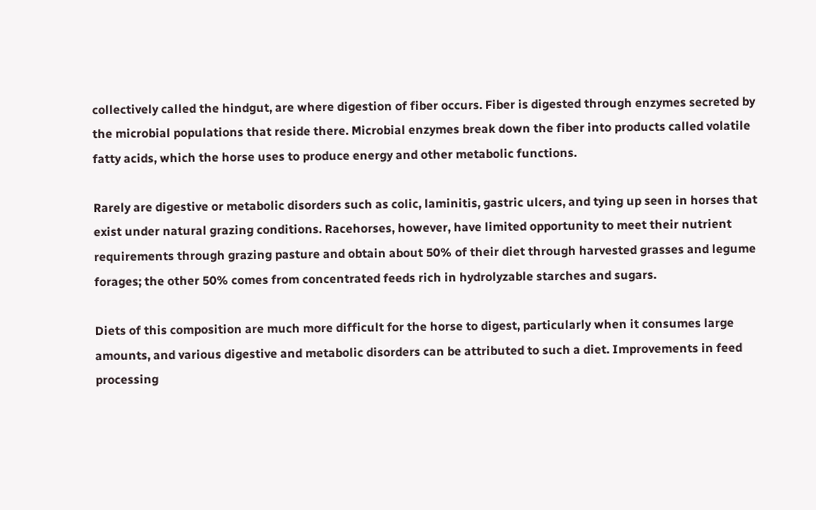collectively called the hindgut, are where digestion of fiber occurs. Fiber is digested through enzymes secreted by the microbial populations that reside there. Microbial enzymes break down the fiber into products called volatile fatty acids, which the horse uses to produce energy and other metabolic functions.

Rarely are digestive or metabolic disorders such as colic, laminitis, gastric ulcers, and tying up seen in horses that exist under natural grazing conditions. Racehorses, however, have limited opportunity to meet their nutrient requirements through grazing pasture and obtain about 50% of their diet through harvested grasses and legume forages; the other 50% comes from concentrated feeds rich in hydrolyzable starches and sugars.

Diets of this composition are much more difficult for the horse to digest, particularly when it consumes large amounts, and various digestive and metabolic disorders can be attributed to such a diet. Improvements in feed processing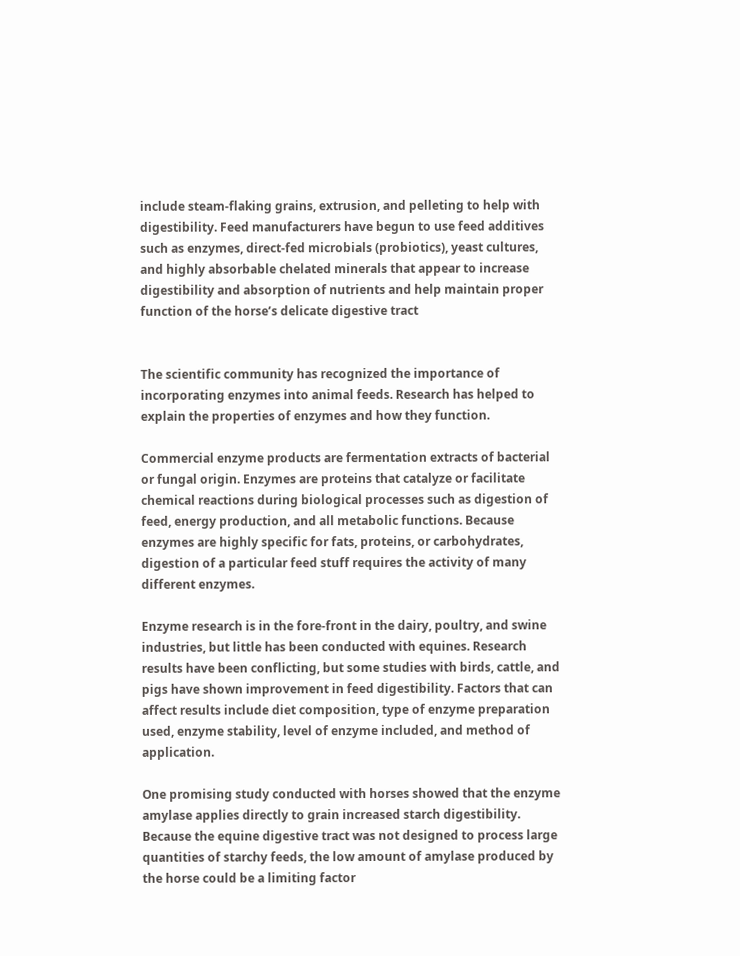include steam-flaking grains, extrusion, and pelleting to help with digestibility. Feed manufacturers have begun to use feed additives such as enzymes, direct-fed microbials (probiotics), yeast cultures, and highly absorbable chelated minerals that appear to increase digestibility and absorption of nutrients and help maintain proper function of the horse’s delicate digestive tract


The scientific community has recognized the importance of incorporating enzymes into animal feeds. Research has helped to explain the properties of enzymes and how they function.

Commercial enzyme products are fermentation extracts of bacterial or fungal origin. Enzymes are proteins that catalyze or facilitate chemical reactions during biological processes such as digestion of feed, energy production, and all metabolic functions. Because enzymes are highly specific for fats, proteins, or carbohydrates, digestion of a particular feed stuff requires the activity of many different enzymes.

Enzyme research is in the fore-front in the dairy, poultry, and swine industries, but little has been conducted with equines. Research results have been conflicting, but some studies with birds, cattle, and pigs have shown improvement in feed digestibility. Factors that can affect results include diet composition, type of enzyme preparation used, enzyme stability, level of enzyme included, and method of application.

One promising study conducted with horses showed that the enzyme amylase applies directly to grain increased starch digestibility. Because the equine digestive tract was not designed to process large quantities of starchy feeds, the low amount of amylase produced by the horse could be a limiting factor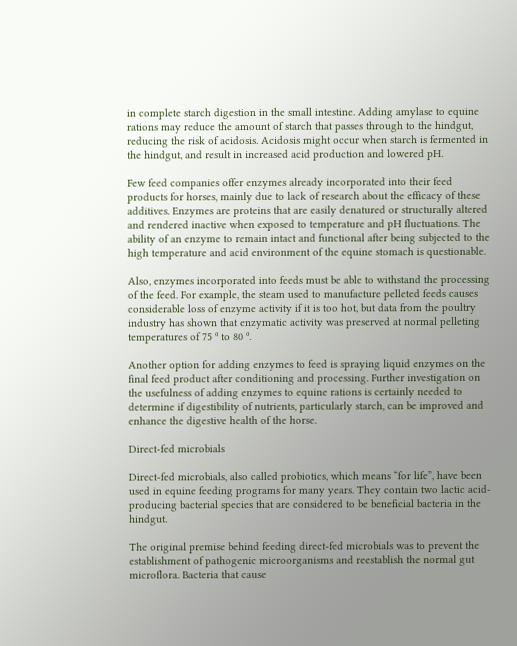in complete starch digestion in the small intestine. Adding amylase to equine rations may reduce the amount of starch that passes through to the hindgut, reducing the risk of acidosis. Acidosis might occur when starch is fermented in the hindgut, and result in increased acid production and lowered pH.

Few feed companies offer enzymes already incorporated into their feed products for horses, mainly due to lack of research about the efficacy of these additives. Enzymes are proteins that are easily denatured or structurally altered and rendered inactive when exposed to temperature and pH fluctuations. The ability of an enzyme to remain intact and functional after being subjected to the high temperature and acid environment of the equine stomach is questionable.

Also, enzymes incorporated into feeds must be able to withstand the processing of the feed. For example, the steam used to manufacture pelleted feeds causes considerable loss of enzyme activity if it is too hot, but data from the poultry industry has shown that enzymatic activity was preserved at normal pelleting temperatures of 75 ⁰ to 80 ⁰.

Another option for adding enzymes to feed is spraying liquid enzymes on the final feed product after conditioning and processing. Further investigation on the usefulness of adding enzymes to equine rations is certainly needed to determine if digestibility of nutrients, particularly starch, can be improved and enhance the digestive health of the horse.

Direct-fed microbials

Direct-fed microbials, also called probiotics, which means “for life”, have been used in equine feeding programs for many years. They contain two lactic acid-producing bacterial species that are considered to be beneficial bacteria in the hindgut.

The original premise behind feeding direct-fed microbials was to prevent the establishment of pathogenic microorganisms and reestablish the normal gut microflora. Bacteria that cause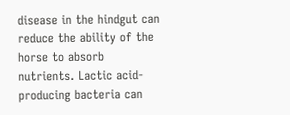disease in the hindgut can reduce the ability of the horse to absorb nutrients. Lactic acid-producing bacteria can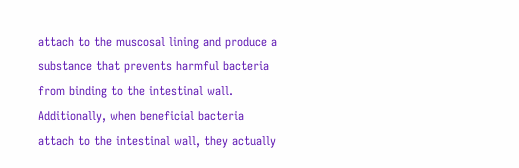attach to the muscosal lining and produce a substance that prevents harmful bacteria from binding to the intestinal wall. Additionally, when beneficial bacteria attach to the intestinal wall, they actually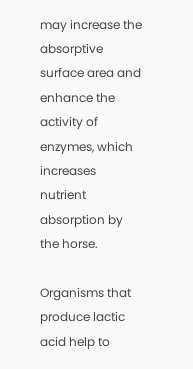may increase the absorptive surface area and enhance the activity of enzymes, which increases nutrient absorption by the horse.

Organisms that produce lactic acid help to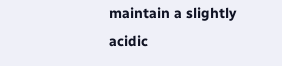maintain a slightly acidic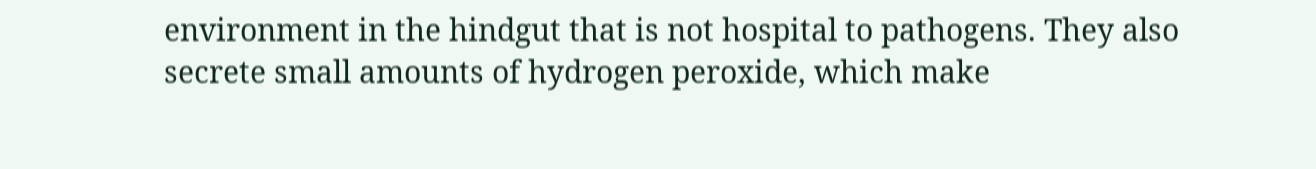environment in the hindgut that is not hospital to pathogens. They also secrete small amounts of hydrogen peroxide, which make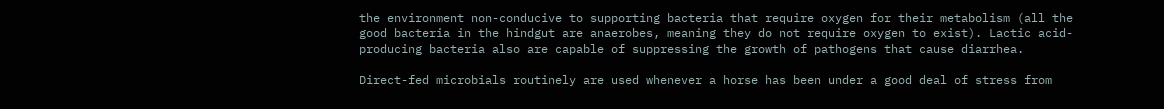the environment non-conducive to supporting bacteria that require oxygen for their metabolism (all the good bacteria in the hindgut are anaerobes, meaning they do not require oxygen to exist). Lactic acid-producing bacteria also are capable of suppressing the growth of pathogens that cause diarrhea.

Direct-fed microbials routinely are used whenever a horse has been under a good deal of stress from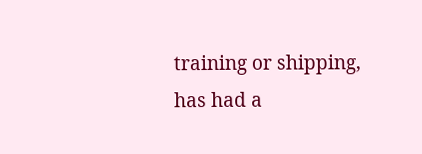training or shipping, has had a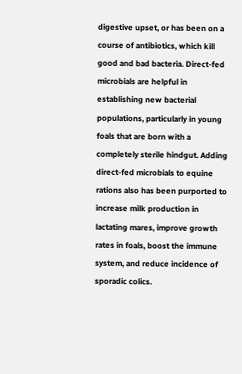digestive upset, or has been on a course of antibiotics, which kill good and bad bacteria. Direct-fed microbials are helpful in establishing new bacterial populations, particularly in young foals that are born with a completely sterile hindgut. Adding direct-fed microbials to equine rations also has been purported to increase milk production in lactating mares, improve growth rates in foals, boost the immune system, and reduce incidence of sporadic colics.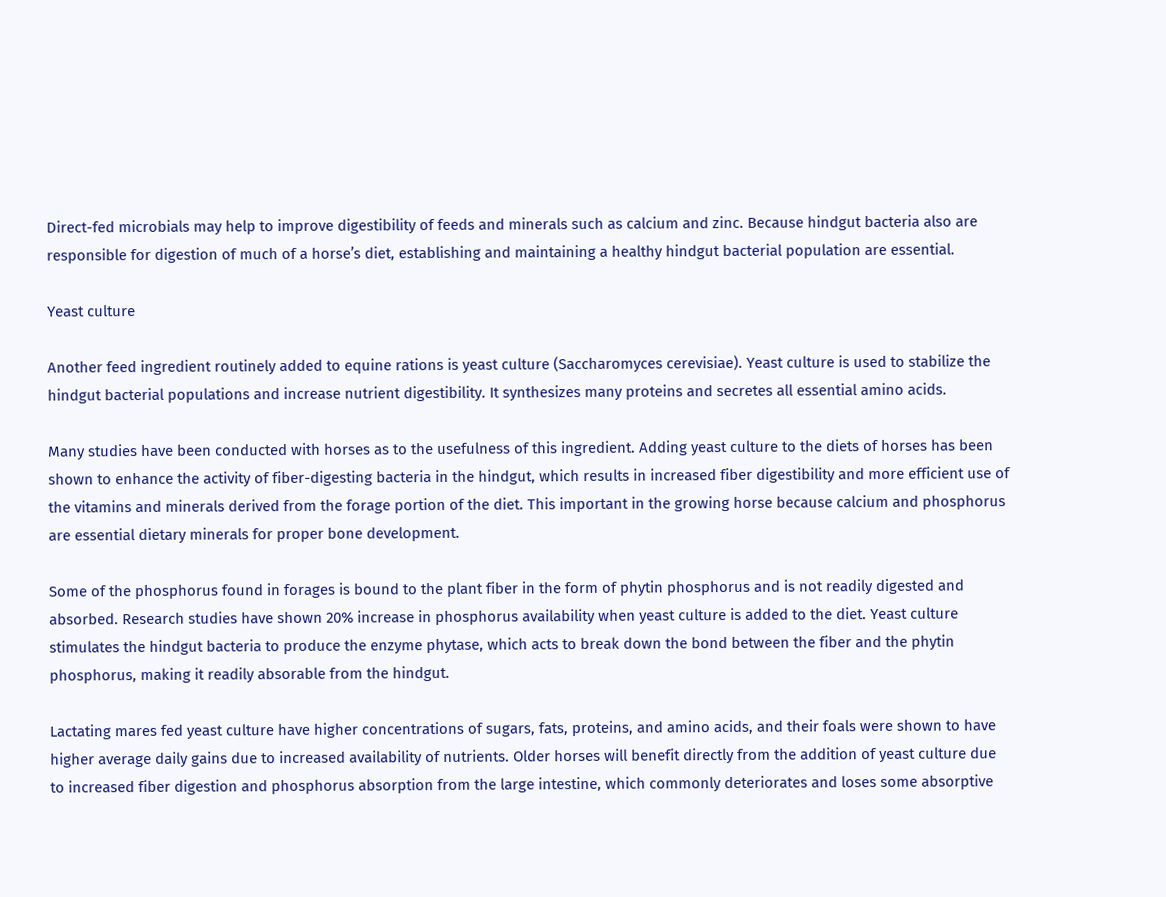Direct-fed microbials may help to improve digestibility of feeds and minerals such as calcium and zinc. Because hindgut bacteria also are responsible for digestion of much of a horse’s diet, establishing and maintaining a healthy hindgut bacterial population are essential.

Yeast culture

Another feed ingredient routinely added to equine rations is yeast culture (Saccharomyces cerevisiae). Yeast culture is used to stabilize the hindgut bacterial populations and increase nutrient digestibility. It synthesizes many proteins and secretes all essential amino acids.

Many studies have been conducted with horses as to the usefulness of this ingredient. Adding yeast culture to the diets of horses has been shown to enhance the activity of fiber-digesting bacteria in the hindgut, which results in increased fiber digestibility and more efficient use of the vitamins and minerals derived from the forage portion of the diet. This important in the growing horse because calcium and phosphorus are essential dietary minerals for proper bone development.

Some of the phosphorus found in forages is bound to the plant fiber in the form of phytin phosphorus and is not readily digested and absorbed. Research studies have shown 20% increase in phosphorus availability when yeast culture is added to the diet. Yeast culture stimulates the hindgut bacteria to produce the enzyme phytase, which acts to break down the bond between the fiber and the phytin phosphorus, making it readily absorable from the hindgut.

Lactating mares fed yeast culture have higher concentrations of sugars, fats, proteins, and amino acids, and their foals were shown to have higher average daily gains due to increased availability of nutrients. Older horses will benefit directly from the addition of yeast culture due to increased fiber digestion and phosphorus absorption from the large intestine, which commonly deteriorates and loses some absorptive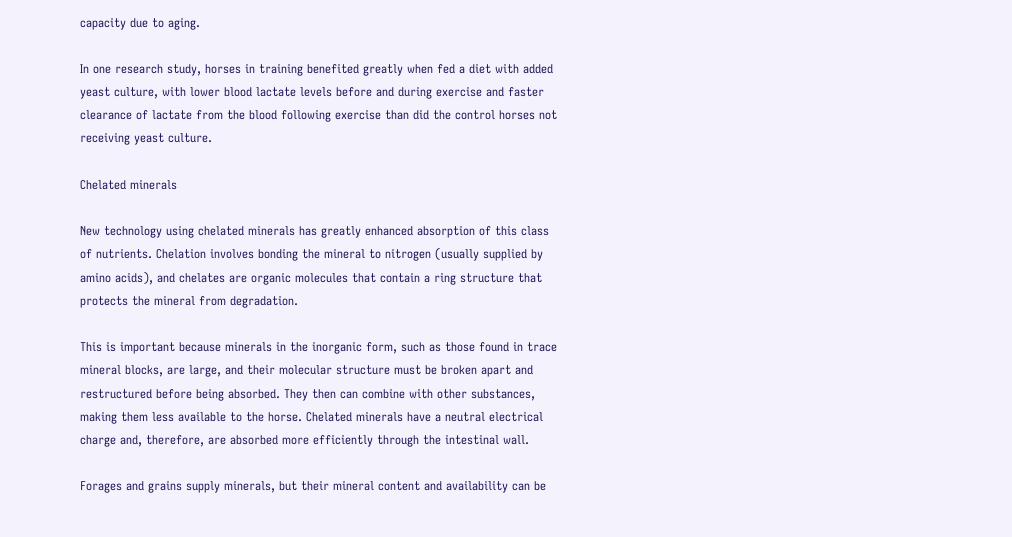capacity due to aging.

In one research study, horses in training benefited greatly when fed a diet with added yeast culture, with lower blood lactate levels before and during exercise and faster clearance of lactate from the blood following exercise than did the control horses not receiving yeast culture.

Chelated minerals

New technology using chelated minerals has greatly enhanced absorption of this class of nutrients. Chelation involves bonding the mineral to nitrogen (usually supplied by amino acids), and chelates are organic molecules that contain a ring structure that protects the mineral from degradation.

This is important because minerals in the inorganic form, such as those found in trace mineral blocks, are large, and their molecular structure must be broken apart and restructured before being absorbed. They then can combine with other substances, making them less available to the horse. Chelated minerals have a neutral electrical charge and, therefore, are absorbed more efficiently through the intestinal wall.

Forages and grains supply minerals, but their mineral content and availability can be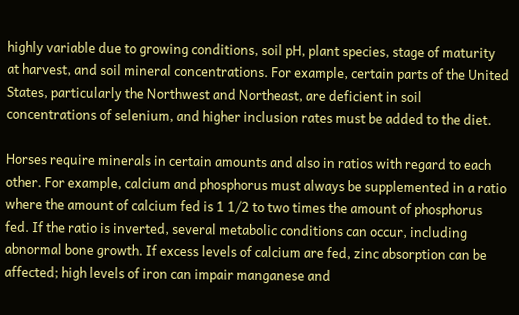highly variable due to growing conditions, soil pH, plant species, stage of maturity at harvest, and soil mineral concentrations. For example, certain parts of the United States, particularly the Northwest and Northeast, are deficient in soil concentrations of selenium, and higher inclusion rates must be added to the diet.

Horses require minerals in certain amounts and also in ratios with regard to each other. For example, calcium and phosphorus must always be supplemented in a ratio where the amount of calcium fed is 1 1/2 to two times the amount of phosphorus fed. If the ratio is inverted, several metabolic conditions can occur, including abnormal bone growth. If excess levels of calcium are fed, zinc absorption can be affected; high levels of iron can impair manganese and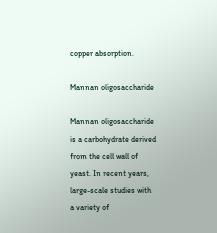copper absorption.

Mannan oligosaccharide

Mannan oligosaccharide is a carbohydrate derived from the cell wall of yeast. In recent years, large-scale studies with a variety of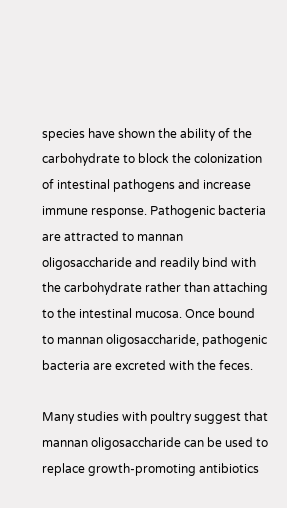species have shown the ability of the carbohydrate to block the colonization of intestinal pathogens and increase immune response. Pathogenic bacteria are attracted to mannan oligosaccharide and readily bind with the carbohydrate rather than attaching to the intestinal mucosa. Once bound to mannan oligosaccharide, pathogenic bacteria are excreted with the feces.

Many studies with poultry suggest that mannan oligosaccharide can be used to replace growth-promoting antibiotics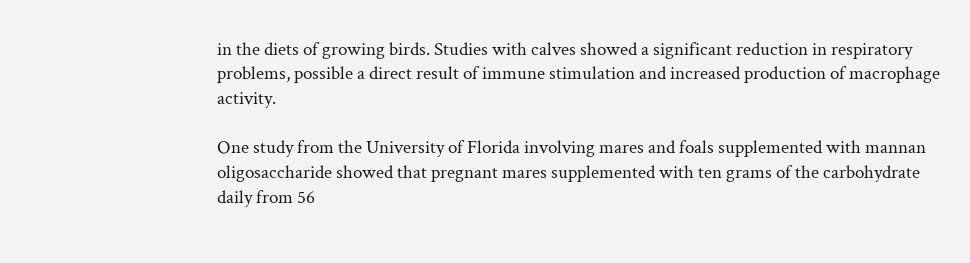in the diets of growing birds. Studies with calves showed a significant reduction in respiratory problems, possible a direct result of immune stimulation and increased production of macrophage activity.

One study from the University of Florida involving mares and foals supplemented with mannan oligosaccharide showed that pregnant mares supplemented with ten grams of the carbohydrate daily from 56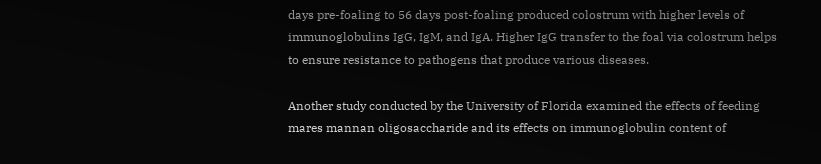days pre-foaling to 56 days post-foaling produced colostrum with higher levels of immunoglobulins IgG, IgM, and IgA. Higher IgG transfer to the foal via colostrum helps to ensure resistance to pathogens that produce various diseases.

Another study conducted by the University of Florida examined the effects of feeding mares mannan oligosaccharide and its effects on immunoglobulin content of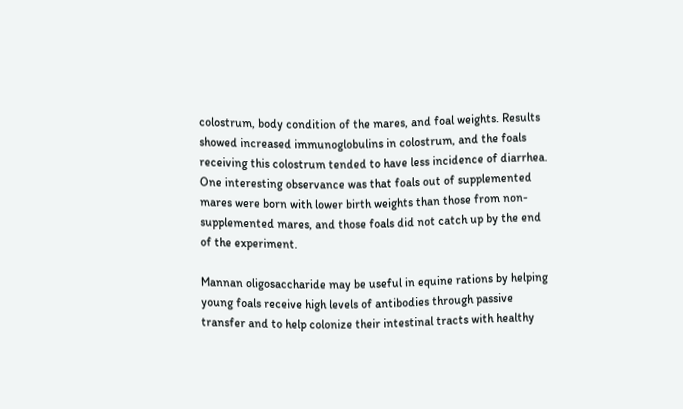colostrum, body condition of the mares, and foal weights. Results showed increased immunoglobulins in colostrum, and the foals receiving this colostrum tended to have less incidence of diarrhea. One interesting observance was that foals out of supplemented mares were born with lower birth weights than those from non-supplemented mares, and those foals did not catch up by the end of the experiment.

Mannan oligosaccharide may be useful in equine rations by helping young foals receive high levels of antibodies through passive transfer and to help colonize their intestinal tracts with healthy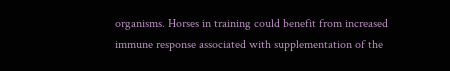organisms. Horses in training could benefit from increased immune response associated with supplementation of the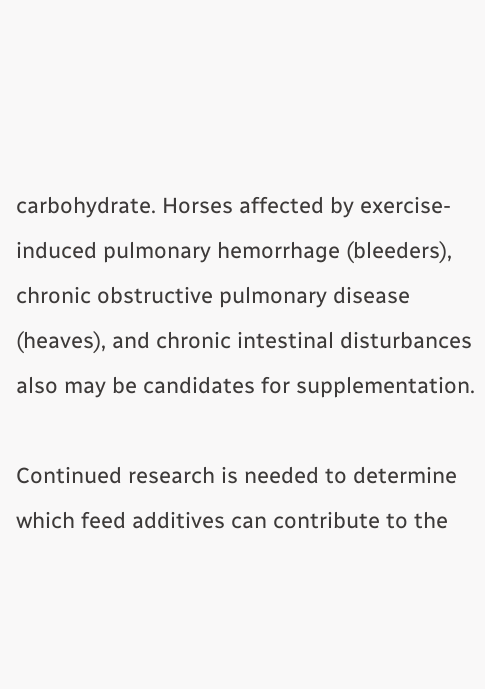carbohydrate. Horses affected by exercise-induced pulmonary hemorrhage (bleeders), chronic obstructive pulmonary disease (heaves), and chronic intestinal disturbances also may be candidates for supplementation.

Continued research is needed to determine which feed additives can contribute to the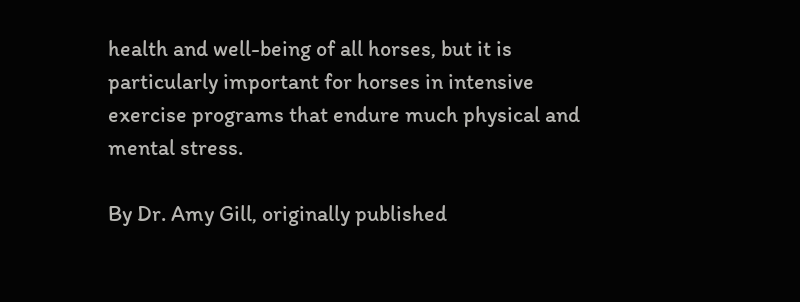health and well-being of all horses, but it is particularly important for horses in intensive exercise programs that endure much physical and mental stress.

By Dr. Amy Gill, originally published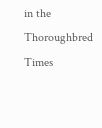in the Thoroughbred Times